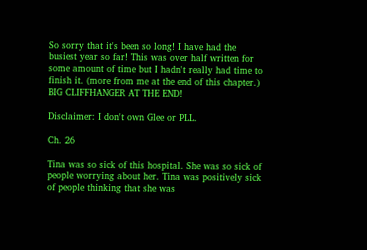So sorry that it's been so long! I have had the busiest year so far! This was over half written for some amount of time but I hadn't really had time to finish it. (more from me at the end of this chapter.) BIG CLIFFHANGER AT THE END!

Disclaimer: I don't own Glee or PLL.

Ch. 26

Tina was so sick of this hospital. She was so sick of people worrying about her. Tina was positively sick of people thinking that she was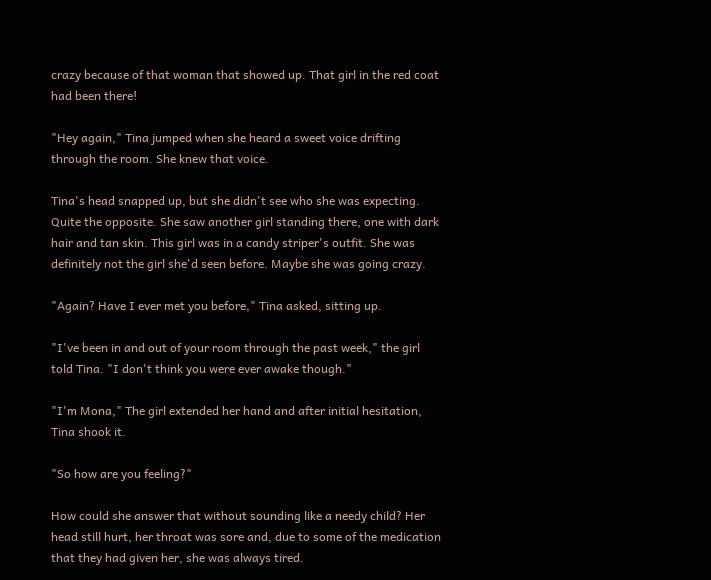crazy because of that woman that showed up. That girl in the red coat had been there!

"Hey again," Tina jumped when she heard a sweet voice drifting through the room. She knew that voice.

Tina's head snapped up, but she didn't see who she was expecting. Quite the opposite. She saw another girl standing there, one with dark hair and tan skin. This girl was in a candy striper's outfit. She was definitely not the girl she'd seen before. Maybe she was going crazy.

"Again? Have I ever met you before," Tina asked, sitting up.

"I've been in and out of your room through the past week," the girl told Tina. "I don't think you were ever awake though."

"I'm Mona," The girl extended her hand and after initial hesitation, Tina shook it.

"So how are you feeling?"

How could she answer that without sounding like a needy child? Her head still hurt, her throat was sore and, due to some of the medication that they had given her, she was always tired.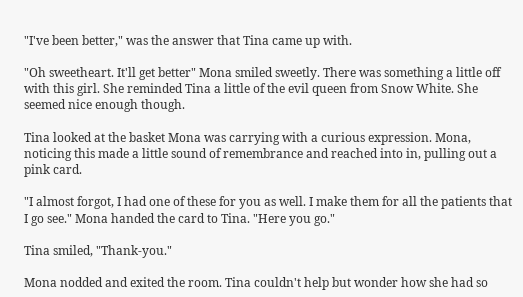"I've been better," was the answer that Tina came up with.

"Oh sweetheart. It'll get better" Mona smiled sweetly. There was something a little off with this girl. She reminded Tina a little of the evil queen from Snow White. She seemed nice enough though.

Tina looked at the basket Mona was carrying with a curious expression. Mona, noticing this made a little sound of remembrance and reached into in, pulling out a pink card.

"I almost forgot, I had one of these for you as well. I make them for all the patients that I go see." Mona handed the card to Tina. "Here you go."

Tina smiled, "Thank-you."

Mona nodded and exited the room. Tina couldn't help but wonder how she had so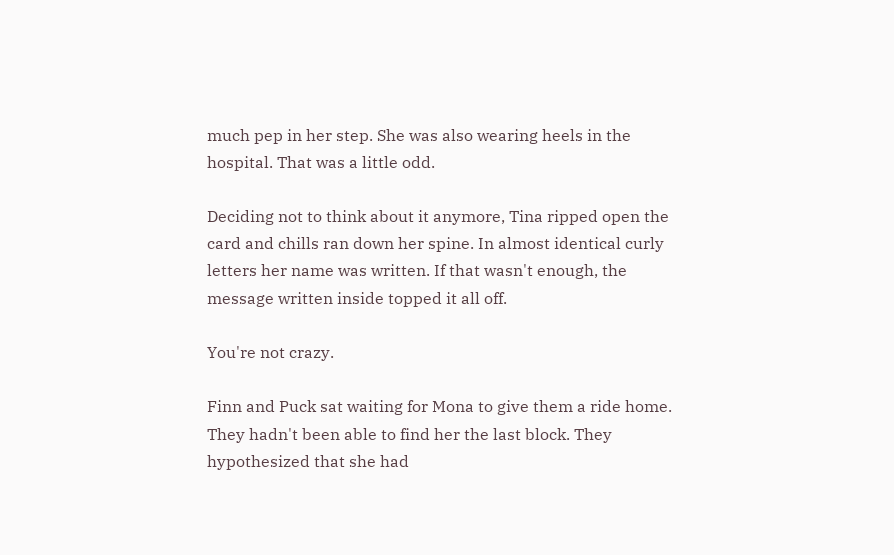much pep in her step. She was also wearing heels in the hospital. That was a little odd.

Deciding not to think about it anymore, Tina ripped open the card and chills ran down her spine. In almost identical curly letters her name was written. If that wasn't enough, the message written inside topped it all off.

You're not crazy.

Finn and Puck sat waiting for Mona to give them a ride home. They hadn't been able to find her the last block. They hypothesized that she had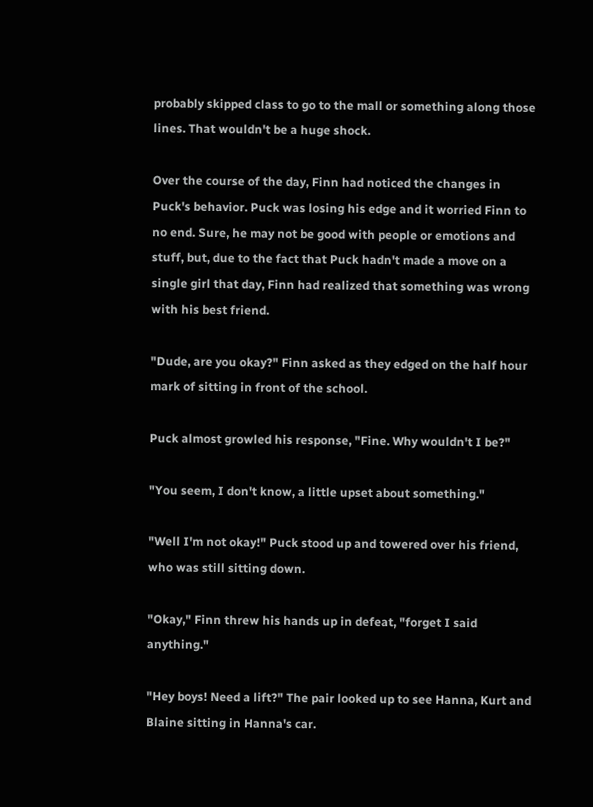probably skipped class to go to the mall or something along those lines. That wouldn't be a huge shock.

Over the course of the day, Finn had noticed the changes in Puck's behavior. Puck was losing his edge and it worried Finn to no end. Sure, he may not be good with people or emotions and stuff, but, due to the fact that Puck hadn't made a move on a single girl that day, Finn had realized that something was wrong with his best friend.

"Dude, are you okay?" Finn asked as they edged on the half hour mark of sitting in front of the school.

Puck almost growled his response, "Fine. Why wouldn't I be?"

"You seem, I don't know, a little upset about something."

"Well I'm not okay!" Puck stood up and towered over his friend, who was still sitting down.

"Okay," Finn threw his hands up in defeat, "forget I said anything."

"Hey boys! Need a lift?" The pair looked up to see Hanna, Kurt and Blaine sitting in Hanna's car.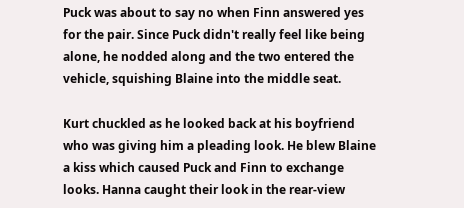Puck was about to say no when Finn answered yes for the pair. Since Puck didn't really feel like being alone, he nodded along and the two entered the vehicle, squishing Blaine into the middle seat.

Kurt chuckled as he looked back at his boyfriend who was giving him a pleading look. He blew Blaine a kiss which caused Puck and Finn to exchange looks. Hanna caught their look in the rear-view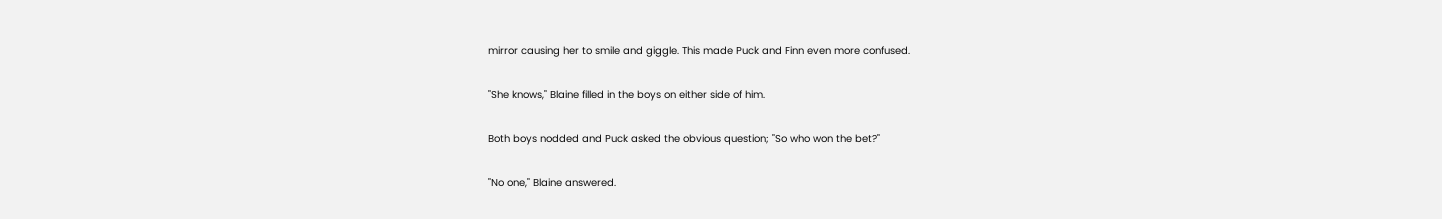mirror causing her to smile and giggle. This made Puck and Finn even more confused.

"She knows," Blaine filled in the boys on either side of him.

Both boys nodded and Puck asked the obvious question; "So who won the bet?"

"No one," Blaine answered.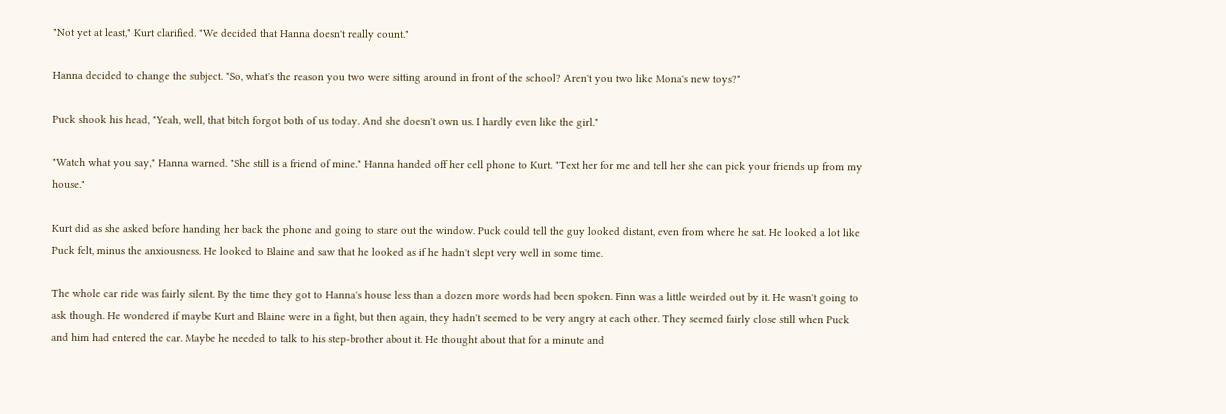"Not yet at least," Kurt clarified. "We decided that Hanna doesn't really count."

Hanna decided to change the subject. "So, what's the reason you two were sitting around in front of the school? Aren't you two like Mona's new toys?"

Puck shook his head, "Yeah, well, that bitch forgot both of us today. And she doesn't own us. I hardly even like the girl."

"Watch what you say," Hanna warned. "She still is a friend of mine." Hanna handed off her cell phone to Kurt. "Text her for me and tell her she can pick your friends up from my house."

Kurt did as she asked before handing her back the phone and going to stare out the window. Puck could tell the guy looked distant, even from where he sat. He looked a lot like Puck felt, minus the anxiousness. He looked to Blaine and saw that he looked as if he hadn't slept very well in some time.

The whole car ride was fairly silent. By the time they got to Hanna's house less than a dozen more words had been spoken. Finn was a little weirded out by it. He wasn't going to ask though. He wondered if maybe Kurt and Blaine were in a fight, but then again, they hadn't seemed to be very angry at each other. They seemed fairly close still when Puck and him had entered the car. Maybe he needed to talk to his step-brother about it. He thought about that for a minute and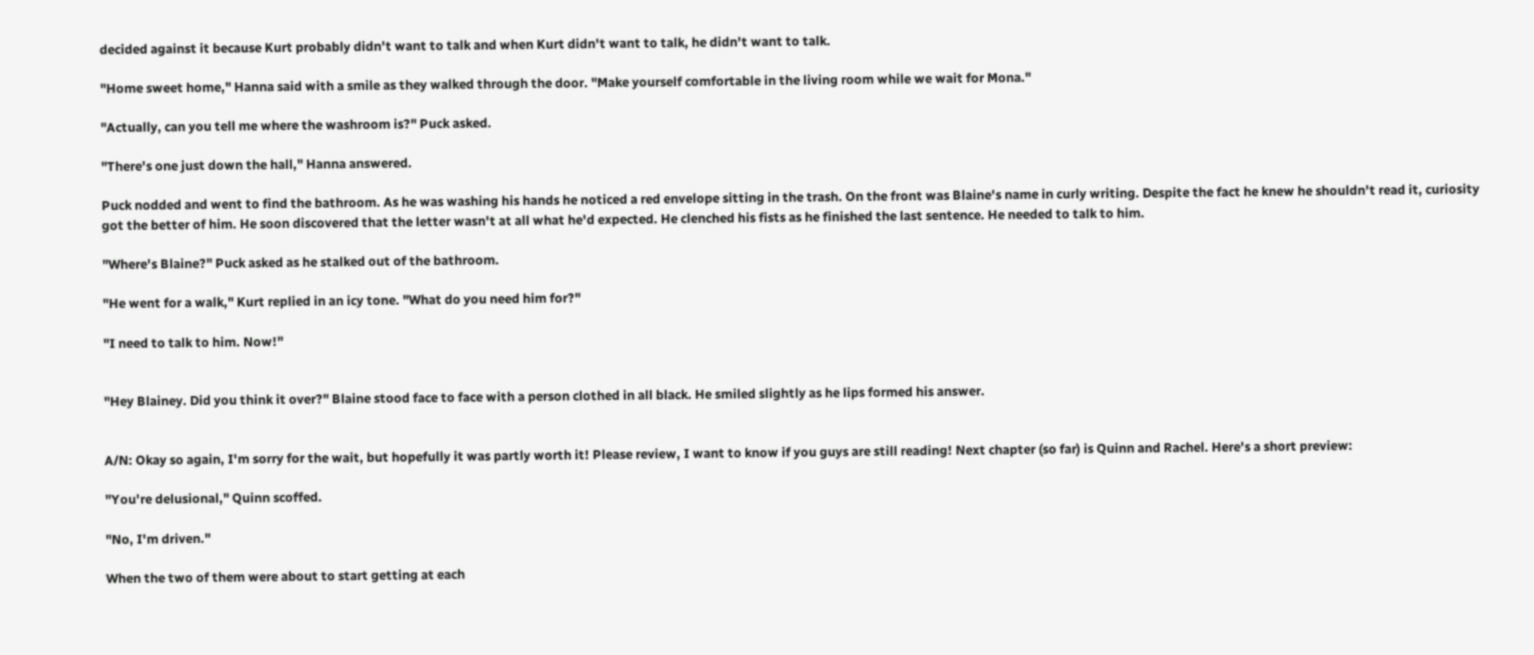decided against it because Kurt probably didn't want to talk and when Kurt didn't want to talk, he didn't want to talk.

"Home sweet home," Hanna said with a smile as they walked through the door. "Make yourself comfortable in the living room while we wait for Mona."

"Actually, can you tell me where the washroom is?" Puck asked.

"There's one just down the hall," Hanna answered.

Puck nodded and went to find the bathroom. As he was washing his hands he noticed a red envelope sitting in the trash. On the front was Blaine's name in curly writing. Despite the fact he knew he shouldn't read it, curiosity got the better of him. He soon discovered that the letter wasn't at all what he'd expected. He clenched his fists as he finished the last sentence. He needed to talk to him.

"Where's Blaine?" Puck asked as he stalked out of the bathroom.

"He went for a walk," Kurt replied in an icy tone. "What do you need him for?"

"I need to talk to him. Now!"


"Hey Blainey. Did you think it over?" Blaine stood face to face with a person clothed in all black. He smiled slightly as he lips formed his answer.


A/N: Okay so again, I'm sorry for the wait, but hopefully it was partly worth it! Please review, I want to know if you guys are still reading! Next chapter (so far) is Quinn and Rachel. Here's a short preview:

"You're delusional," Quinn scoffed.

"No, I'm driven."

When the two of them were about to start getting at each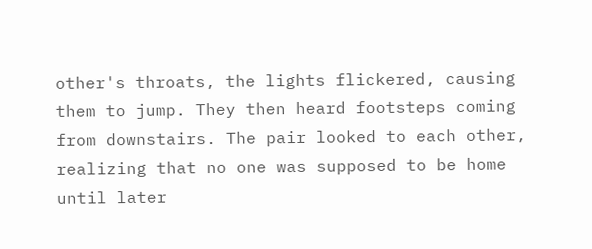other's throats, the lights flickered, causing them to jump. They then heard footsteps coming from downstairs. The pair looked to each other, realizing that no one was supposed to be home until later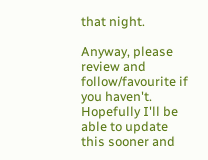that night.

Anyway, please review and follow/favourite if you haven't. Hopefully I'll be able to update this sooner and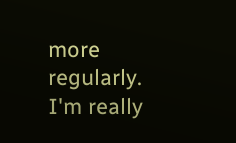more regularly. I'm really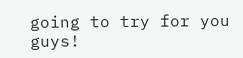going to try for you guys!